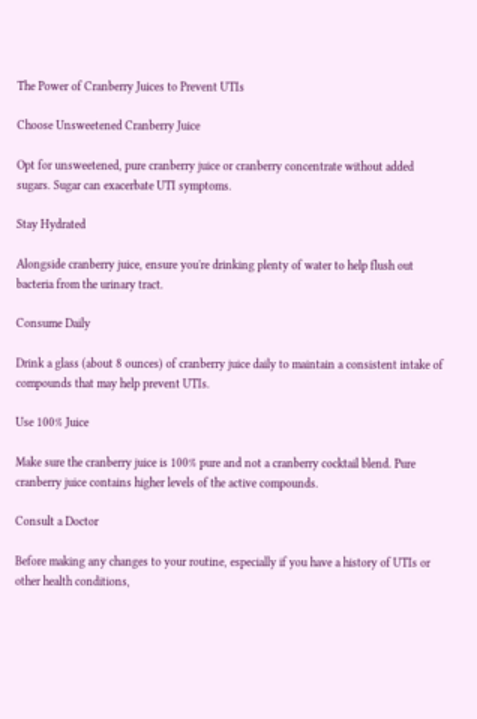The Power of Cranberry Juices to Prevent UTIs

Choose Unsweetened Cranberry Juice

Opt for unsweetened, pure cranberry juice or cranberry concentrate without added sugars. Sugar can exacerbate UTI symptoms.

Stay Hydrated

Alongside cranberry juice, ensure you're drinking plenty of water to help flush out bacteria from the urinary tract.

Consume Daily

Drink a glass (about 8 ounces) of cranberry juice daily to maintain a consistent intake of compounds that may help prevent UTIs.

Use 100% Juice

Make sure the cranberry juice is 100% pure and not a cranberry cocktail blend. Pure cranberry juice contains higher levels of the active compounds.

Consult a Doctor

Before making any changes to your routine, especially if you have a history of UTIs or other health conditions,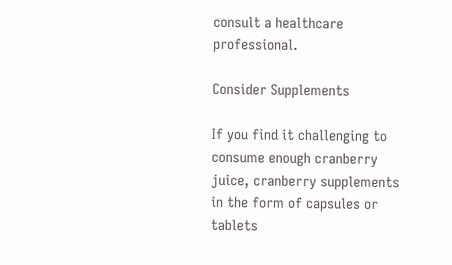consult a healthcare professional.

Consider Supplements

If you find it challenging to consume enough cranberry juice, cranberry supplements in the form of capsules or tablets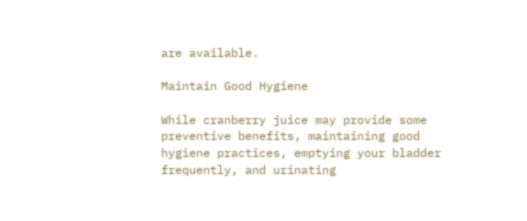are available.

Maintain Good Hygiene

While cranberry juice may provide some preventive benefits, maintaining good hygiene practices, emptying your bladder frequently, and urinating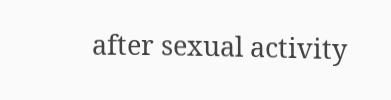after sexual activity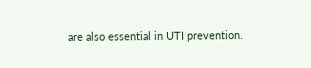are also essential in UTI prevention.